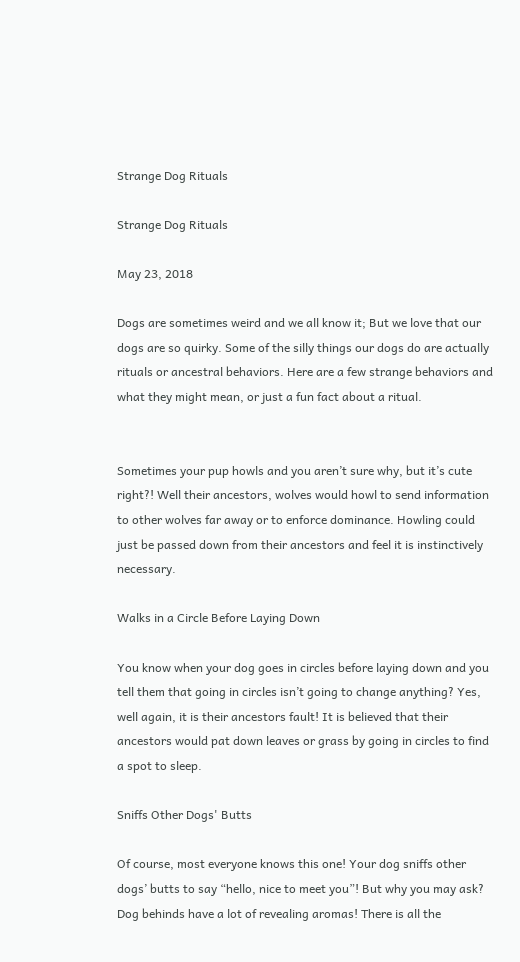Strange Dog Rituals

Strange Dog Rituals

May 23, 2018

Dogs are sometimes weird and we all know it; But we love that our dogs are so quirky. Some of the silly things our dogs do are actually rituals or ancestral behaviors. Here are a few strange behaviors and what they might mean, or just a fun fact about a ritual.


Sometimes your pup howls and you aren’t sure why, but it’s cute right?! Well their ancestors, wolves would howl to send information to other wolves far away or to enforce dominance. Howling could just be passed down from their ancestors and feel it is instinctively necessary.

Walks in a Circle Before Laying Down

You know when your dog goes in circles before laying down and you tell them that going in circles isn’t going to change anything? Yes, well again, it is their ancestors fault! It is believed that their ancestors would pat down leaves or grass by going in circles to find a spot to sleep.

Sniffs Other Dogs' Butts

Of course, most everyone knows this one! Your dog sniffs other dogs’ butts to say “hello, nice to meet you”! But why you may ask? Dog behinds have a lot of revealing aromas! There is all the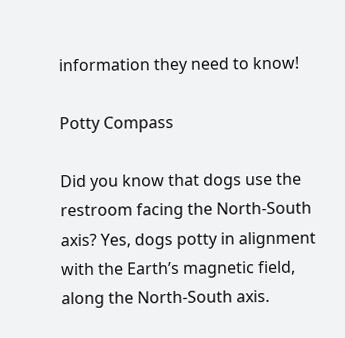information they need to know!

Potty Compass

Did you know that dogs use the restroom facing the North-South axis? Yes, dogs potty in alignment with the Earth’s magnetic field, along the North-South axis.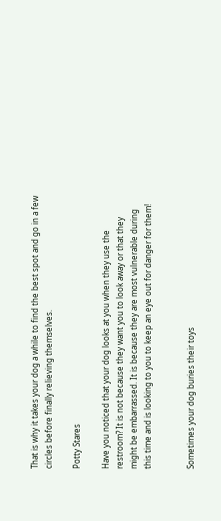That is why it takes your dog a while to find the best spot and go in a few circles before finally relieving themselves.

Potty Stares

Have you noticed that your dog looks at you when they use the restroom? It is not because they want you to look away or that they might be embarrassed. It is because they are most vulnerable during this time and is looking to you to keep an eye out for danger for them!


Sometimes your dog buries their toys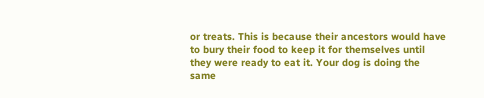or treats. This is because their ancestors would have to bury their food to keep it for themselves until they were ready to eat it. Your dog is doing the same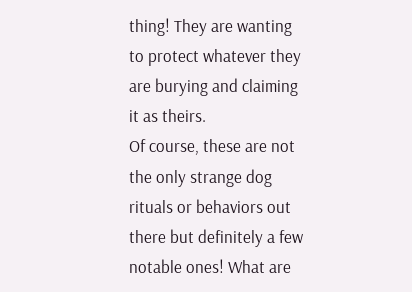thing! They are wanting to protect whatever they are burying and claiming it as theirs.
Of course, these are not the only strange dog rituals or behaviors out there but definitely a few notable ones! What are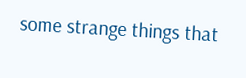some strange things that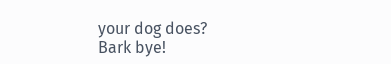your dog does?
Bark bye!